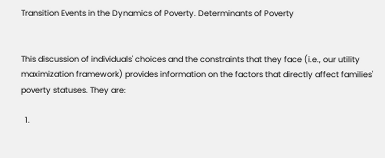Transition Events in the Dynamics of Poverty. Determinants of Poverty


This discussion of individuals' choices and the constraints that they face (i.e., our utility maximization framework) provides information on the factors that directly affect families' poverty statuses. They are:

  1.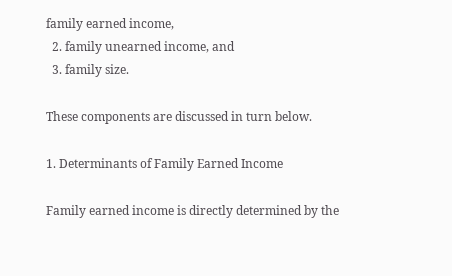family earned income,
  2. family unearned income, and
  3. family size.

These components are discussed in turn below.

1. Determinants of Family Earned Income

Family earned income is directly determined by the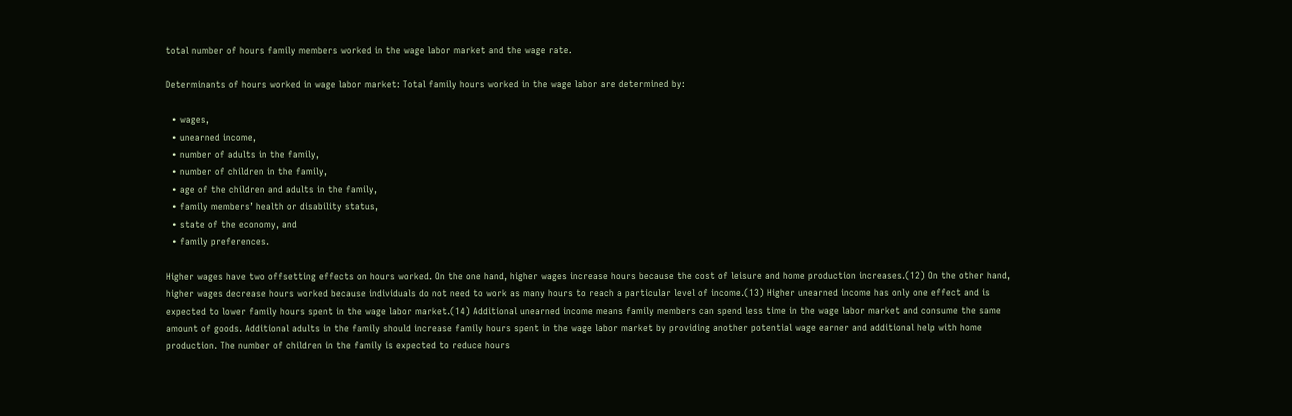total number of hours family members worked in the wage labor market and the wage rate.

Determinants of hours worked in wage labor market: Total family hours worked in the wage labor are determined by:

  • wages,
  • unearned income,
  • number of adults in the family,
  • number of children in the family,
  • age of the children and adults in the family,
  • family members’ health or disability status,
  • state of the economy, and
  • family preferences.

Higher wages have two offsetting effects on hours worked. On the one hand, higher wages increase hours because the cost of leisure and home production increases.(12) On the other hand, higher wages decrease hours worked because individuals do not need to work as many hours to reach a particular level of income.(13) Higher unearned income has only one effect and is expected to lower family hours spent in the wage labor market.(14) Additional unearned income means family members can spend less time in the wage labor market and consume the same amount of goods. Additional adults in the family should increase family hours spent in the wage labor market by providing another potential wage earner and additional help with home production. The number of children in the family is expected to reduce hours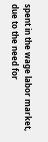spent in the wage labor market, due to the need for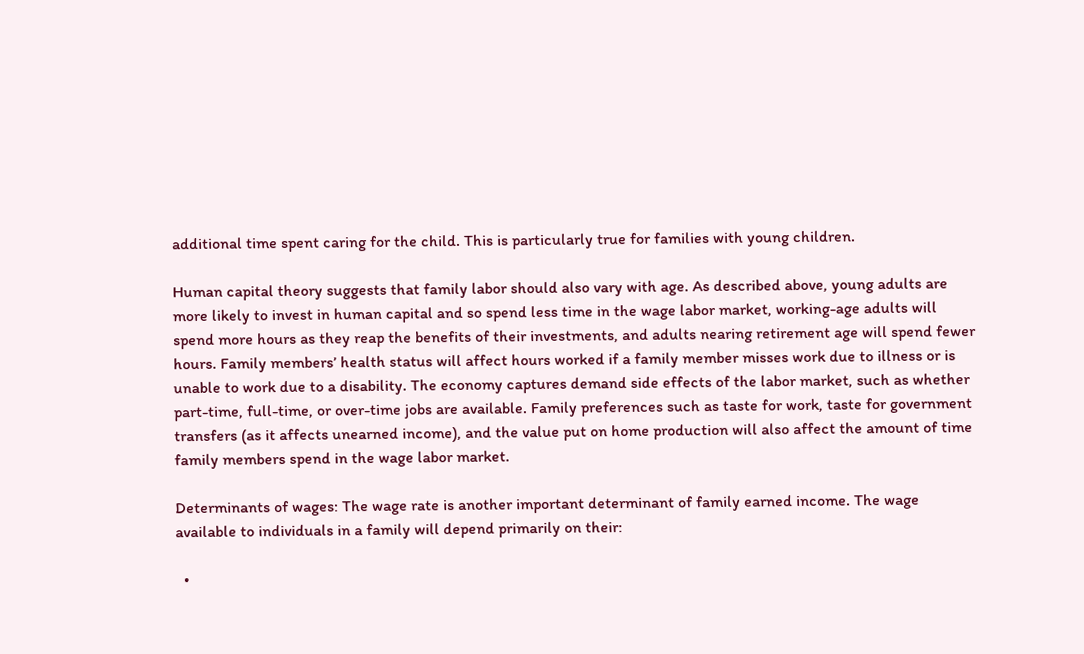additional time spent caring for the child. This is particularly true for families with young children.

Human capital theory suggests that family labor should also vary with age. As described above, young adults are more likely to invest in human capital and so spend less time in the wage labor market, working-age adults will spend more hours as they reap the benefits of their investments, and adults nearing retirement age will spend fewer hours. Family members’ health status will affect hours worked if a family member misses work due to illness or is unable to work due to a disability. The economy captures demand side effects of the labor market, such as whether part-time, full-time, or over-time jobs are available. Family preferences such as taste for work, taste for government transfers (as it affects unearned income), and the value put on home production will also affect the amount of time family members spend in the wage labor market.

Determinants of wages: The wage rate is another important determinant of family earned income. The wage available to individuals in a family will depend primarily on their:

  •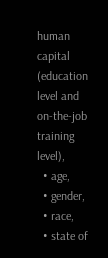human capital (education level and on-the-job training level),
  • age,
  • gender,
  • race,
  • state of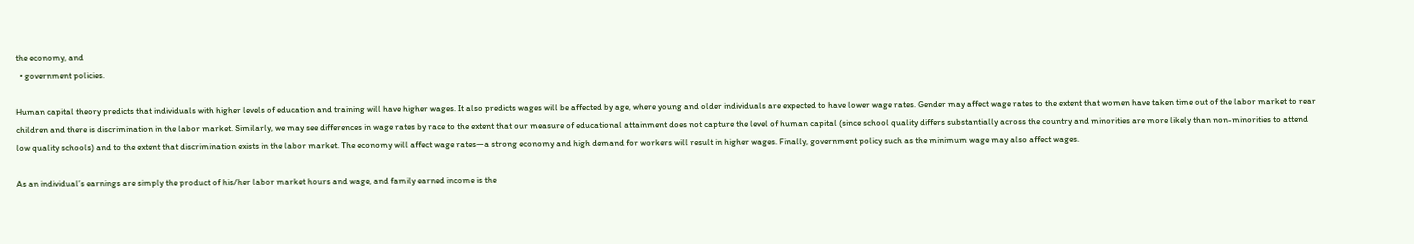the economy, and
  • government policies.

Human capital theory predicts that individuals with higher levels of education and training will have higher wages. It also predicts wages will be affected by age, where young and older individuals are expected to have lower wage rates. Gender may affect wage rates to the extent that women have taken time out of the labor market to rear children and there is discrimination in the labor market. Similarly, we may see differences in wage rates by race to the extent that our measure of educational attainment does not capture the level of human capital (since school quality differs substantially across the country and minorities are more likely than non-minorities to attend low quality schools) and to the extent that discrimination exists in the labor market. The economy will affect wage rates—a strong economy and high demand for workers will result in higher wages. Finally, government policy such as the minimum wage may also affect wages.

As an individual’s earnings are simply the product of his/her labor market hours and wage, and family earned income is the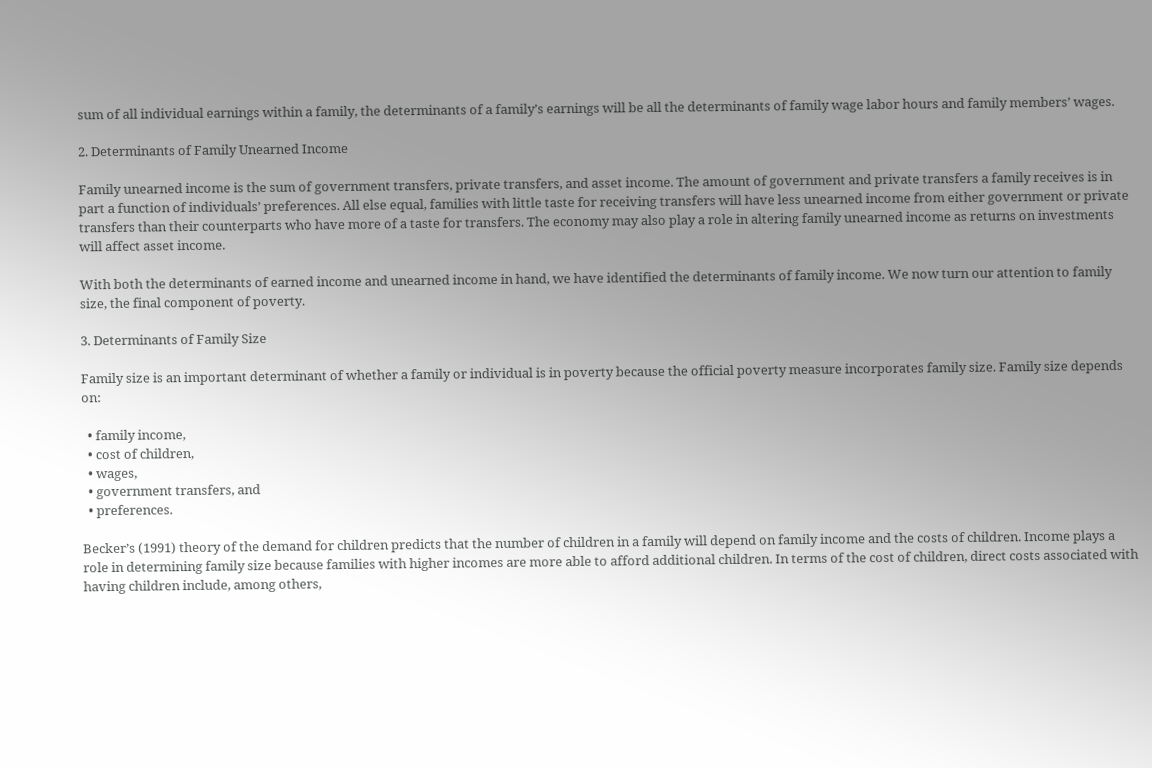sum of all individual earnings within a family, the determinants of a family’s earnings will be all the determinants of family wage labor hours and family members’ wages.

2. Determinants of Family Unearned Income

Family unearned income is the sum of government transfers, private transfers, and asset income. The amount of government and private transfers a family receives is in part a function of individuals’ preferences. All else equal, families with little taste for receiving transfers will have less unearned income from either government or private transfers than their counterparts who have more of a taste for transfers. The economy may also play a role in altering family unearned income as returns on investments will affect asset income.

With both the determinants of earned income and unearned income in hand, we have identified the determinants of family income. We now turn our attention to family size, the final component of poverty.

3. Determinants of Family Size

Family size is an important determinant of whether a family or individual is in poverty because the official poverty measure incorporates family size. Family size depends on:

  • family income,
  • cost of children,
  • wages,
  • government transfers, and
  • preferences.

Becker’s (1991) theory of the demand for children predicts that the number of children in a family will depend on family income and the costs of children. Income plays a role in determining family size because families with higher incomes are more able to afford additional children. In terms of the cost of children, direct costs associated with having children include, among others,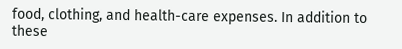food, clothing, and health-care expenses. In addition to these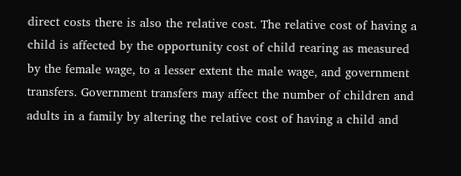direct costs there is also the relative cost. The relative cost of having a child is affected by the opportunity cost of child rearing as measured by the female wage, to a lesser extent the male wage, and government transfers. Government transfers may affect the number of children and adults in a family by altering the relative cost of having a child and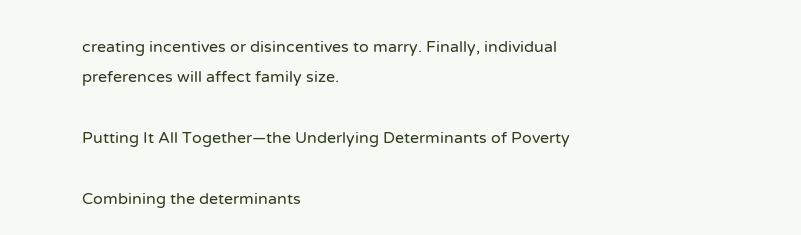creating incentives or disincentives to marry. Finally, individual preferences will affect family size.

Putting It All Together—the Underlying Determinants of Poverty

Combining the determinants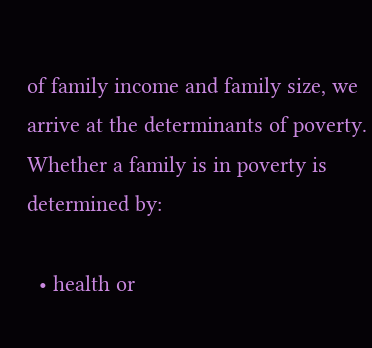of family income and family size, we arrive at the determinants of poverty. Whether a family is in poverty is determined by:

  • health or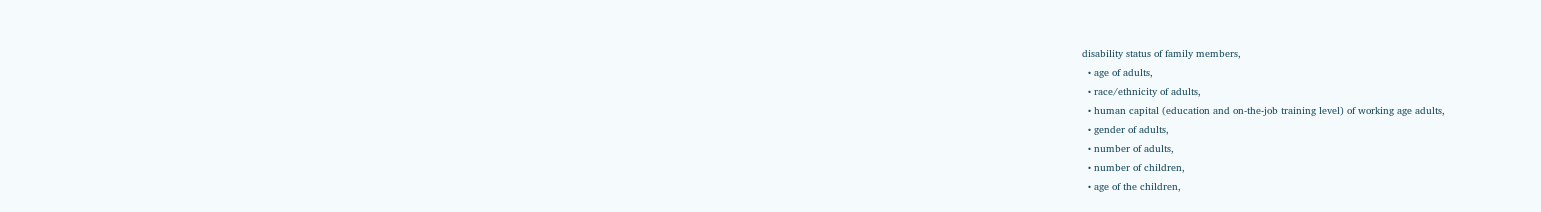disability status of family members,
  • age of adults,
  • race/ethnicity of adults,
  • human capital (education and on-the-job training level) of working age adults,
  • gender of adults,
  • number of adults,
  • number of children,
  • age of the children,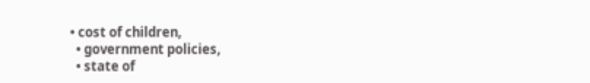• cost of children,
  • government policies,
  • state of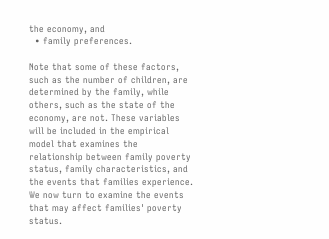the economy, and
  • family preferences.

Note that some of these factors, such as the number of children, are determined by the family, while others, such as the state of the economy, are not. These variables will be included in the empirical model that examines the relationship between family poverty status, family characteristics, and the events that families experience. We now turn to examine the events that may affect families' poverty status.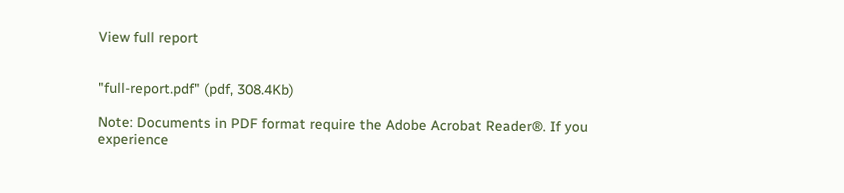View full report


"full-report.pdf" (pdf, 308.4Kb)

Note: Documents in PDF format require the Adobe Acrobat Reader®. If you experience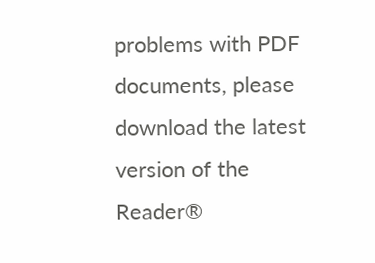problems with PDF documents, please download the latest version of the Reader®